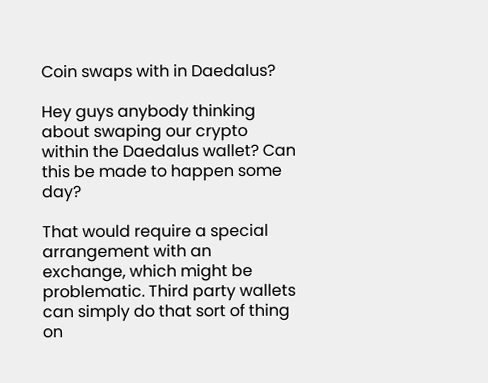Coin swaps with in Daedalus?

Hey guys anybody thinking about swaping our crypto within the Daedalus wallet? Can this be made to happen some day?

That would require a special arrangement with an exchange, which might be problematic. Third party wallets can simply do that sort of thing on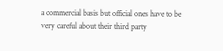a commercial basis but official ones have to be very careful about their third party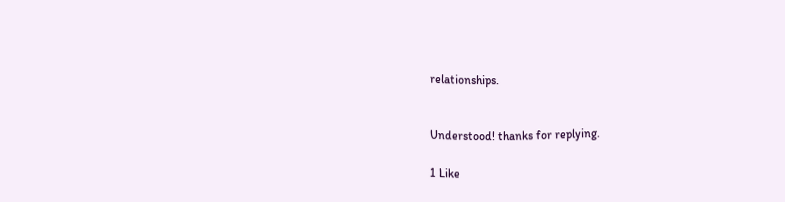relationships.


Understood! thanks for replying.

1 Like